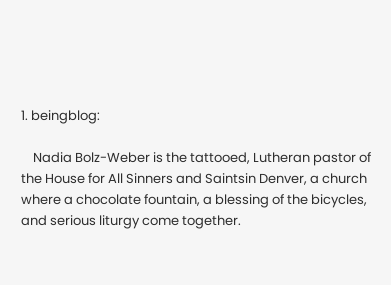1. beingblog:

    Nadia Bolz-Weber is the tattooed, Lutheran pastor of the House for All Sinners and Saintsin Denver, a church where a chocolate fountain, a blessing of the bicycles, and serious liturgy come together.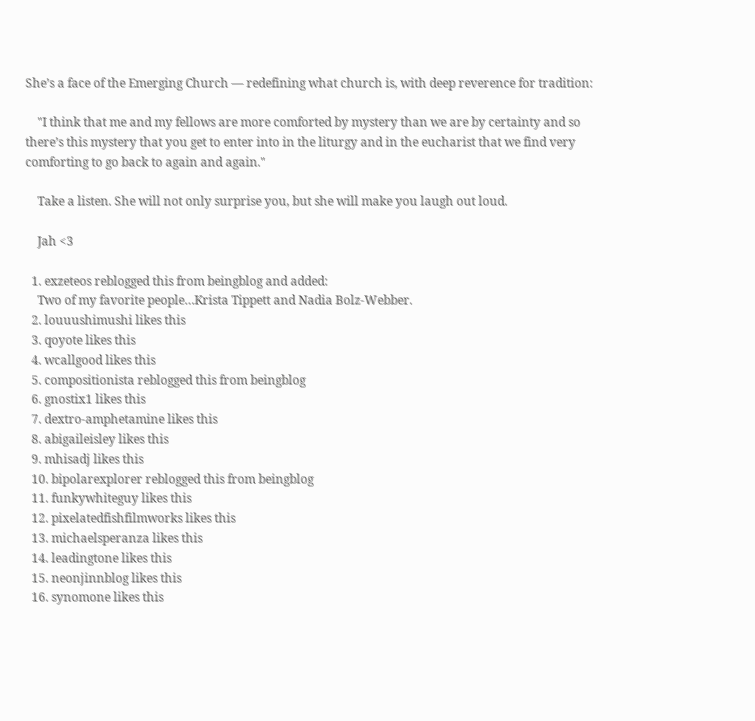She’s a face of the Emerging Church — redefining what church is, with deep reverence for tradition:

    "I think that me and my fellows are more comforted by mystery than we are by certainty and so there’s this mystery that you get to enter into in the liturgy and in the eucharist that we find very comforting to go back to again and again."

    Take a listen. She will not only surprise you, but she will make you laugh out loud.

    Jah <3

  1. exzeteos reblogged this from beingblog and added:
    Two of my favorite people…Krista Tippett and Nadia Bolz-Webber.
  2. louuushimushi likes this
  3. qoyote likes this
  4. wcallgood likes this
  5. compositionista reblogged this from beingblog
  6. gnostix1 likes this
  7. dextro-amphetamine likes this
  8. abigaileisley likes this
  9. mhisadj likes this
  10. bipolarexplorer reblogged this from beingblog
  11. funkywhiteguy likes this
  12. pixelatedfishfilmworks likes this
  13. michaelsperanza likes this
  14. leadingtone likes this
  15. neonjinnblog likes this
  16. synomone likes this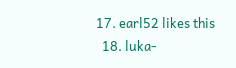17. earl52 likes this
  18. luka-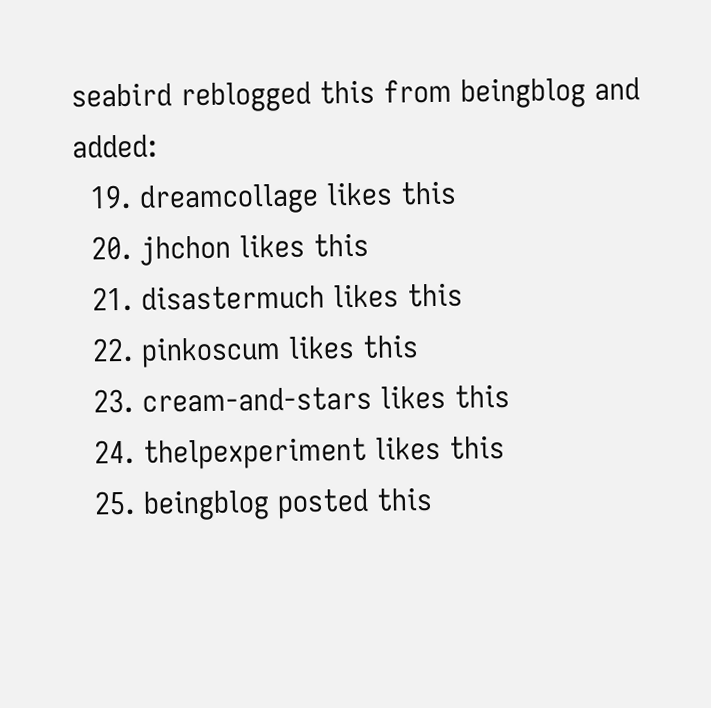seabird reblogged this from beingblog and added:
  19. dreamcollage likes this
  20. jhchon likes this
  21. disastermuch likes this
  22. pinkoscum likes this
  23. cream-and-stars likes this
  24. thelpexperiment likes this
  25. beingblog posted this